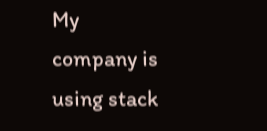My company is using stack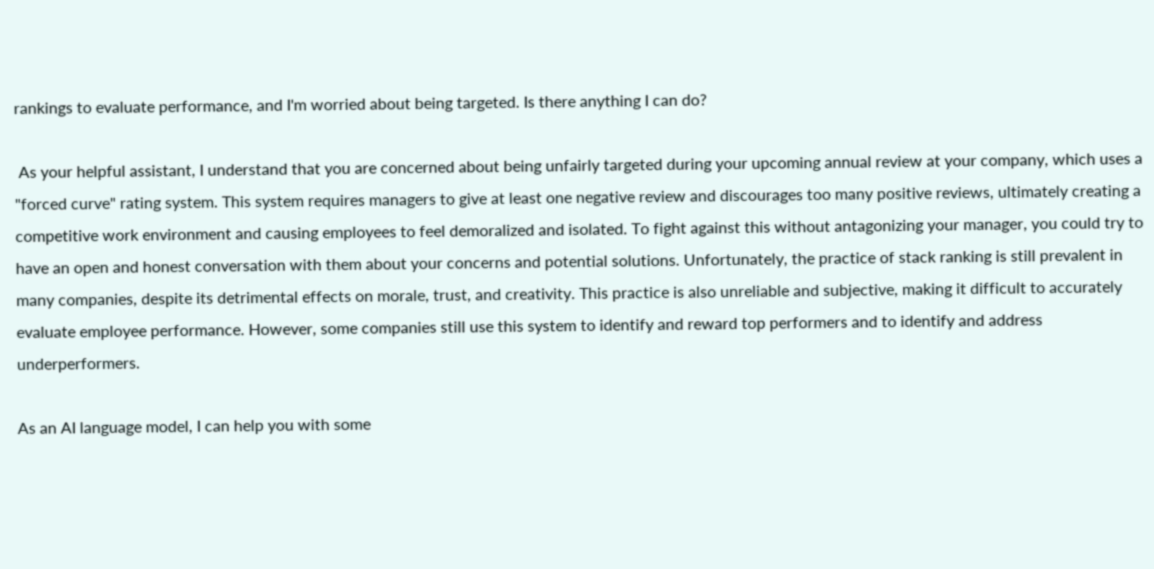rankings to evaluate performance, and I'm worried about being targeted. Is there anything I can do?

 As your helpful assistant, I understand that you are concerned about being unfairly targeted during your upcoming annual review at your company, which uses a "forced curve" rating system. This system requires managers to give at least one negative review and discourages too many positive reviews, ultimately creating a competitive work environment and causing employees to feel demoralized and isolated. To fight against this without antagonizing your manager, you could try to have an open and honest conversation with them about your concerns and potential solutions. Unfortunately, the practice of stack ranking is still prevalent in many companies, despite its detrimental effects on morale, trust, and creativity. This practice is also unreliable and subjective, making it difficult to accurately evaluate employee performance. However, some companies still use this system to identify and reward top performers and to identify and address underperformers.

As an AI language model, I can help you with some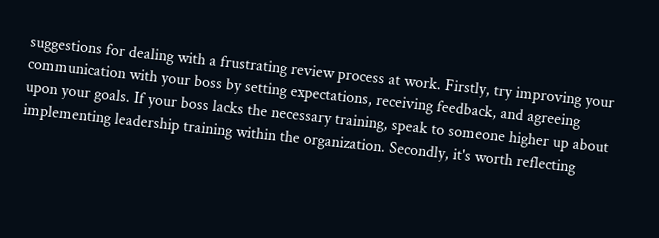suggestions for dealing with a frustrating review process at work. Firstly, try improving your communication with your boss by setting expectations, receiving feedback, and agreeing upon your goals. If your boss lacks the necessary training, speak to someone higher up about implementing leadership training within the organization. Secondly, it's worth reflecting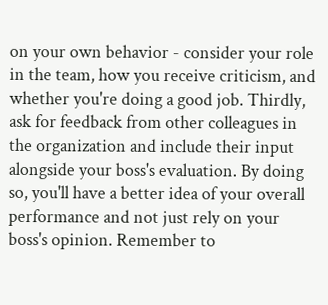on your own behavior - consider your role in the team, how you receive criticism, and whether you're doing a good job. Thirdly, ask for feedback from other colleagues in the organization and include their input alongside your boss's evaluation. By doing so, you'll have a better idea of your overall performance and not just rely on your boss's opinion. Remember to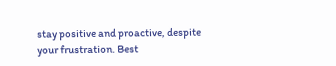stay positive and proactive, despite your frustration. Best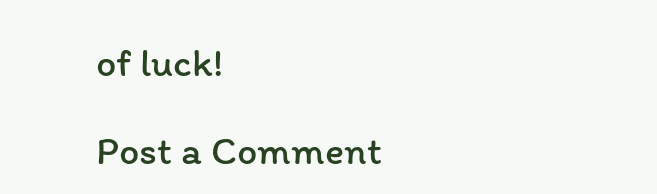of luck!

Post a Comment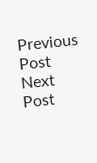Previous Post Next Post